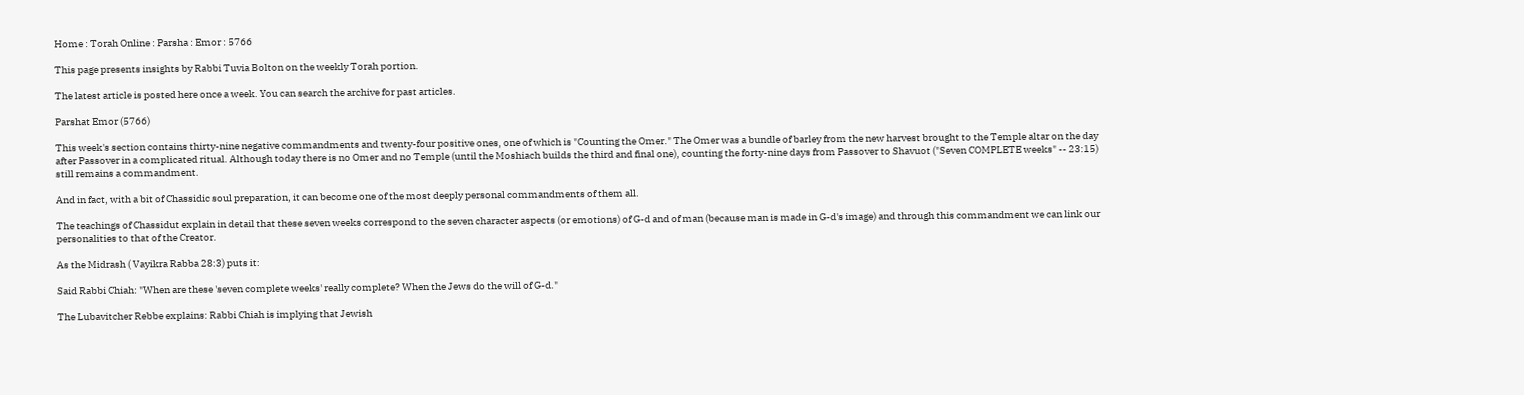Home : Torah Online : Parsha : Emor : 5766

This page presents insights by Rabbi Tuvia Bolton on the weekly Torah portion.

The latest article is posted here once a week. You can search the archive for past articles.

Parshat Emor (5766)

This week's section contains thirty-nine negative commandments and twenty-four positive ones, one of which is "Counting the Omer." The Omer was a bundle of barley from the new harvest brought to the Temple altar on the day after Passover in a complicated ritual. Although today there is no Omer and no Temple (until the Moshiach builds the third and final one), counting the forty-nine days from Passover to Shavuot ("Seven COMPLETE weeks" -- 23:15) still remains a commandment.

And in fact, with a bit of Chassidic soul preparation, it can become one of the most deeply personal commandments of them all.

The teachings of Chassidut explain in detail that these seven weeks correspond to the seven character aspects (or emotions) of G-d and of man (because man is made in G-d's image) and through this commandment we can link our personalities to that of the Creator.

As the Midrash ( Vayikra Rabba 28:3) puts it:

Said Rabbi Chiah: "When are these 'seven complete weeks' really complete? When the Jews do the will of G-d."

The Lubavitcher Rebbe explains: Rabbi Chiah is implying that Jewish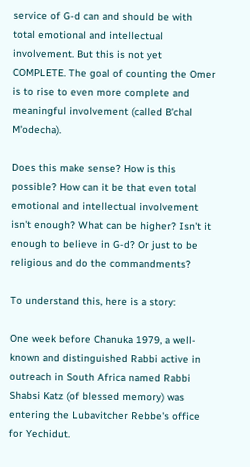service of G-d can and should be with total emotional and intellectual involvement. But this is not yet COMPLETE. The goal of counting the Omer is to rise to even more complete and meaningful involvement (called B'chal M'odecha).

Does this make sense? How is this possible? How can it be that even total emotional and intellectual involvement isn't enough? What can be higher? Isn't it enough to believe in G-d? Or just to be religious and do the commandments?

To understand this, here is a story:

One week before Chanuka 1979, a well-known and distinguished Rabbi active in outreach in South Africa named Rabbi Shabsi Katz (of blessed memory) was entering the Lubavitcher Rebbe's office for Yechidut.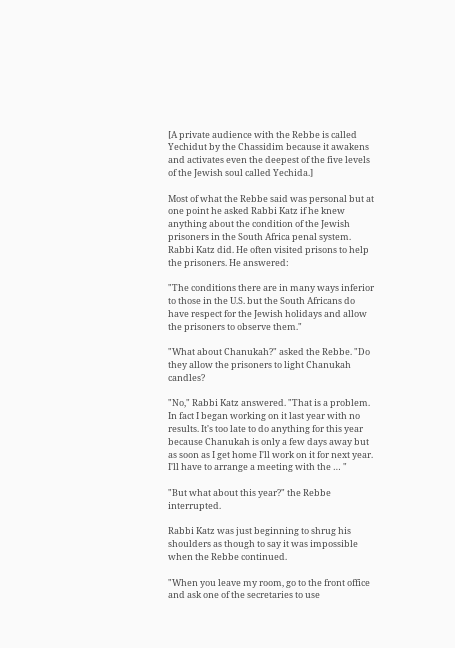[A private audience with the Rebbe is called Yechidut by the Chassidim because it awakens and activates even the deepest of the five levels of the Jewish soul called Yechida.]

Most of what the Rebbe said was personal but at one point he asked Rabbi Katz if he knew anything about the condition of the Jewish prisoners in the South Africa penal system. Rabbi Katz did. He often visited prisons to help the prisoners. He answered:

"The conditions there are in many ways inferior to those in the U.S. but the South Africans do have respect for the Jewish holidays and allow the prisoners to observe them."

"What about Chanukah?" asked the Rebbe. "Do they allow the prisoners to light Chanukah candles?

"No," Rabbi Katz answered. "That is a problem. In fact I began working on it last year with no results. It's too late to do anything for this year because Chanukah is only a few days away but as soon as I get home I'll work on it for next year. I'll have to arrange a meeting with the … "

"But what about this year?" the Rebbe interrupted.

Rabbi Katz was just beginning to shrug his shoulders as though to say it was impossible when the Rebbe continued.

"When you leave my room, go to the front office and ask one of the secretaries to use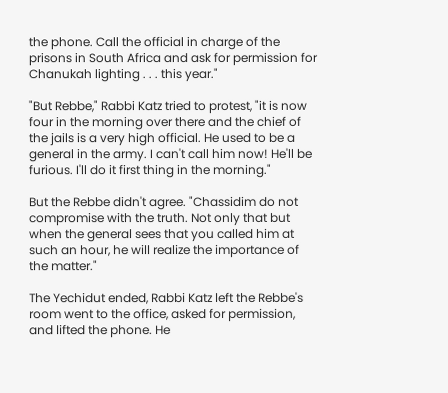the phone. Call the official in charge of the prisons in South Africa and ask for permission for Chanukah lighting . . . this year."

"But Rebbe," Rabbi Katz tried to protest, "it is now four in the morning over there and the chief of the jails is a very high official. He used to be a general in the army. I can't call him now! He'll be furious. I'll do it first thing in the morning."

But the Rebbe didn't agree. "Chassidim do not compromise with the truth. Not only that but when the general sees that you called him at such an hour, he will realize the importance of the matter."

The Yechidut ended, Rabbi Katz left the Rebbe's room went to the office, asked for permission, and lifted the phone. He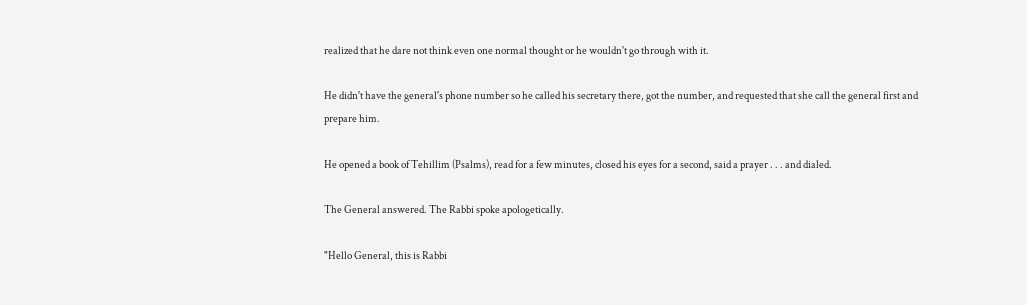realized that he dare not think even one normal thought or he wouldn't go through with it.

He didn't have the general's phone number so he called his secretary there, got the number, and requested that she call the general first and prepare him.

He opened a book of Tehillim (Psalms), read for a few minutes, closed his eyes for a second, said a prayer . . . and dialed.

The General answered. The Rabbi spoke apologetically.

"Hello General, this is Rabbi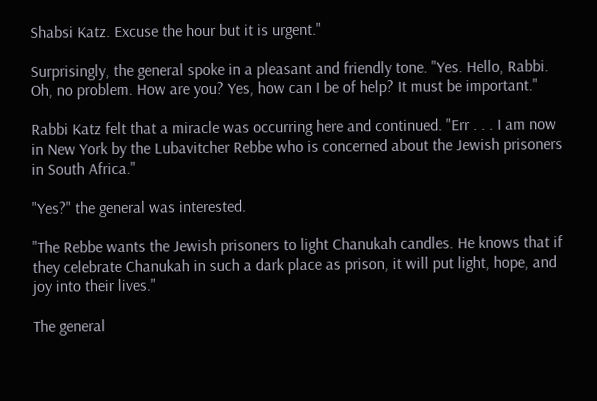Shabsi Katz. Excuse the hour but it is urgent."

Surprisingly, the general spoke in a pleasant and friendly tone. "Yes. Hello, Rabbi. Oh, no problem. How are you? Yes, how can I be of help? It must be important."

Rabbi Katz felt that a miracle was occurring here and continued. "Err . . . I am now in New York by the Lubavitcher Rebbe who is concerned about the Jewish prisoners in South Africa."

"Yes?" the general was interested.

"The Rebbe wants the Jewish prisoners to light Chanukah candles. He knows that if they celebrate Chanukah in such a dark place as prison, it will put light, hope, and joy into their lives."

The general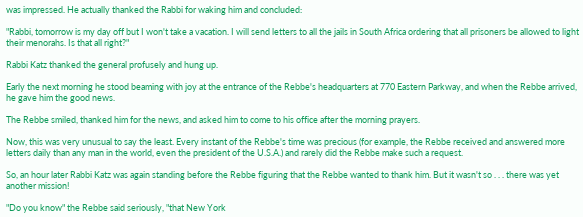was impressed. He actually thanked the Rabbi for waking him and concluded:

"Rabbi, tomorrow is my day off but I won't take a vacation. I will send letters to all the jails in South Africa ordering that all prisoners be allowed to light their menorahs. Is that all right?"

Rabbi Katz thanked the general profusely and hung up.

Early the next morning he stood beaming with joy at the entrance of the Rebbe's headquarters at 770 Eastern Parkway, and when the Rebbe arrived, he gave him the good news.

The Rebbe smiled, thanked him for the news, and asked him to come to his office after the morning prayers.

Now, this was very unusual to say the least. Every instant of the Rebbe's time was precious (for example, the Rebbe received and answered more letters daily than any man in the world, even the president of the U.S.A.) and rarely did the Rebbe make such a request.

So, an hour later Rabbi Katz was again standing before the Rebbe figuring that the Rebbe wanted to thank him. But it wasn't so . . . there was yet another mission!

"Do you know" the Rebbe said seriously, "that New York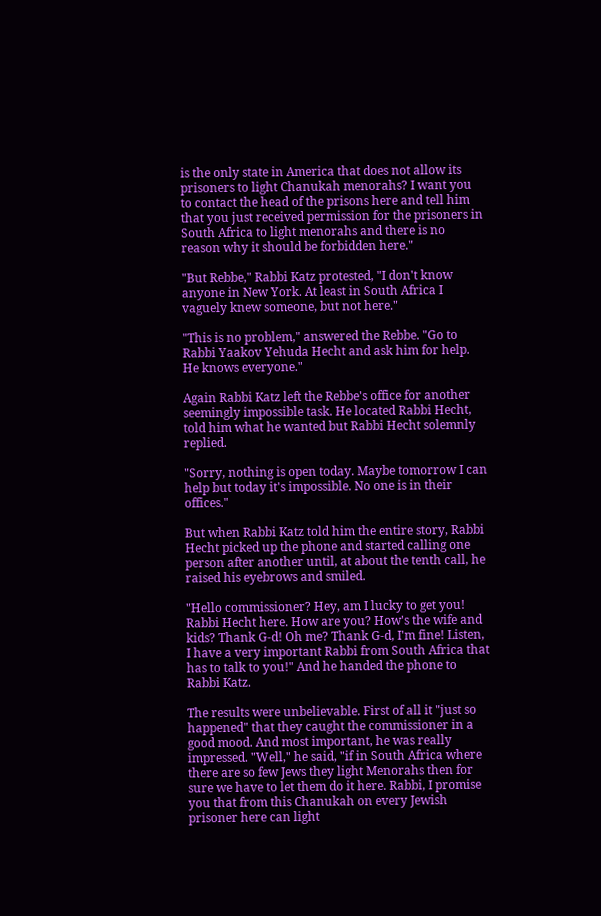is the only state in America that does not allow its prisoners to light Chanukah menorahs? I want you to contact the head of the prisons here and tell him that you just received permission for the prisoners in South Africa to light menorahs and there is no reason why it should be forbidden here."

"But Rebbe," Rabbi Katz protested, "I don't know anyone in New York. At least in South Africa I vaguely knew someone, but not here."

"This is no problem," answered the Rebbe. "Go to Rabbi Yaakov Yehuda Hecht and ask him for help. He knows everyone."

Again Rabbi Katz left the Rebbe's office for another seemingly impossible task. He located Rabbi Hecht, told him what he wanted but Rabbi Hecht solemnly replied.

"Sorry, nothing is open today. Maybe tomorrow I can help but today it's impossible. No one is in their offices."

But when Rabbi Katz told him the entire story, Rabbi Hecht picked up the phone and started calling one person after another until, at about the tenth call, he raised his eyebrows and smiled.

"Hello commissioner? Hey, am I lucky to get you! Rabbi Hecht here. How are you? How's the wife and kids? Thank G-d! Oh me? Thank G-d, I'm fine! Listen, I have a very important Rabbi from South Africa that has to talk to you!" And he handed the phone to Rabbi Katz.

The results were unbelievable. First of all it "just so happened" that they caught the commissioner in a good mood. And most important, he was really impressed. "Well," he said, "if in South Africa where there are so few Jews they light Menorahs then for sure we have to let them do it here. Rabbi, I promise you that from this Chanukah on every Jewish prisoner here can light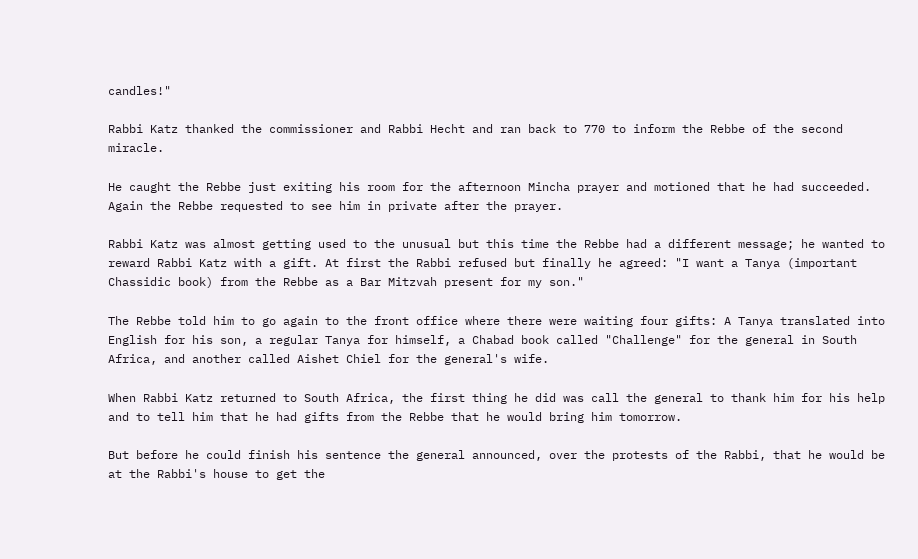candles!"

Rabbi Katz thanked the commissioner and Rabbi Hecht and ran back to 770 to inform the Rebbe of the second miracle.

He caught the Rebbe just exiting his room for the afternoon Mincha prayer and motioned that he had succeeded. Again the Rebbe requested to see him in private after the prayer.

Rabbi Katz was almost getting used to the unusual but this time the Rebbe had a different message; he wanted to reward Rabbi Katz with a gift. At first the Rabbi refused but finally he agreed: "I want a Tanya (important Chassidic book) from the Rebbe as a Bar Mitzvah present for my son."

The Rebbe told him to go again to the front office where there were waiting four gifts: A Tanya translated into English for his son, a regular Tanya for himself, a Chabad book called "Challenge" for the general in South Africa, and another called Aishet Chiel for the general's wife.

When Rabbi Katz returned to South Africa, the first thing he did was call the general to thank him for his help and to tell him that he had gifts from the Rebbe that he would bring him tomorrow.

But before he could finish his sentence the general announced, over the protests of the Rabbi, that he would be at the Rabbi's house to get the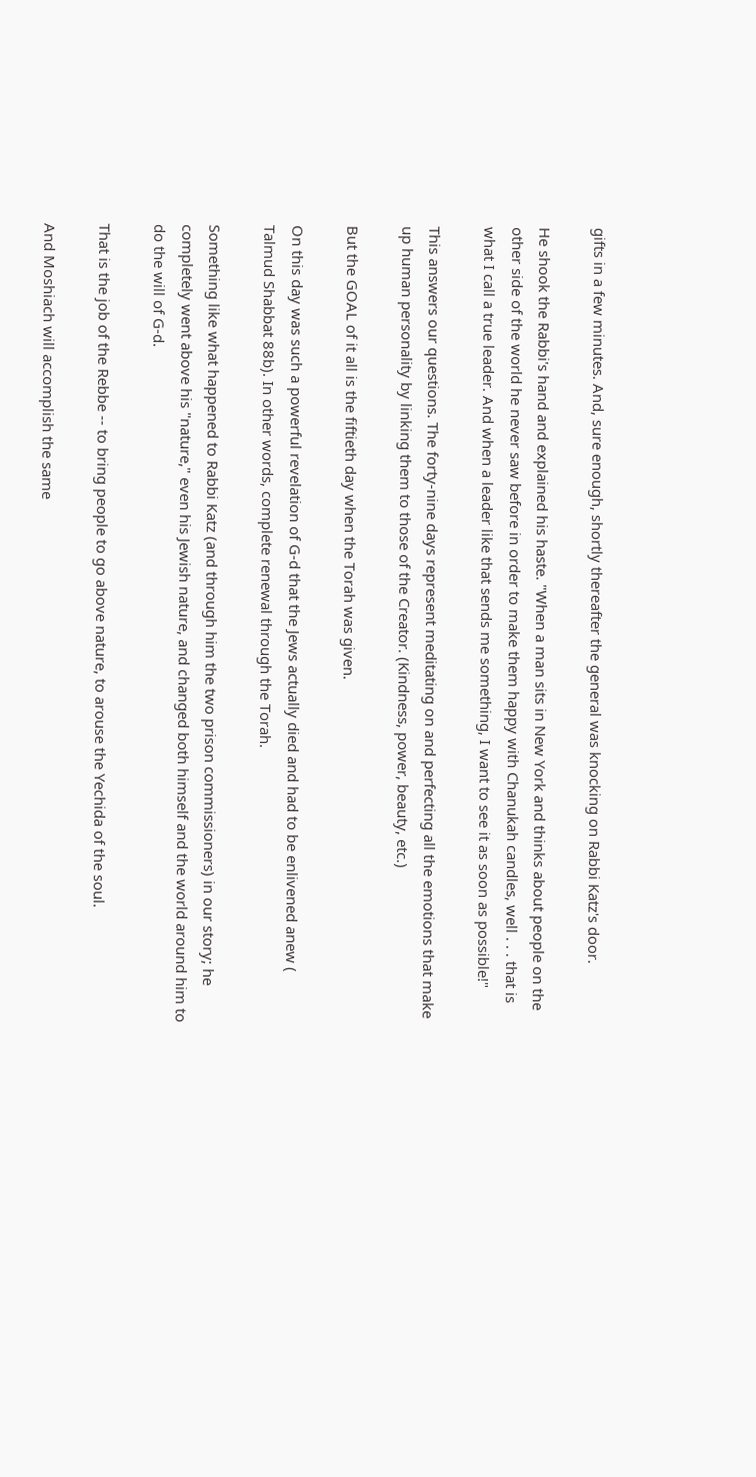gifts in a few minutes. And, sure enough, shortly thereafter the general was knocking on Rabbi Katz's door.

He shook the Rabbi's hand and explained his haste. "When a man sits in New York and thinks about people on the other side of the world he never saw before in order to make them happy with Chanukah candles, well . . . that is what I call a true leader. And when a leader like that sends me something, I want to see it as soon as possible!"

This answers our questions. The forty-nine days represent meditating on and perfecting all the emotions that make up human personality by linking them to those of the Creator. (Kindness, power, beauty, etc.)

But the GOAL of it all is the fiftieth day when the Torah was given.

On this day was such a powerful revelation of G-d that the Jews actually died and had to be enlivened anew ( Talmud Shabbat 88b). In other words, complete renewal through the Torah.

Something like what happened to Rabbi Katz (and through him the two prison commissioners) in our story; he completely went above his "nature," even his Jewish nature, and changed both himself and the world around him to do the will of G-d.

That is the job of the Rebbe -- to bring people to go above nature, to arouse the Yechida of the soul.

And Moshiach will accomplish the same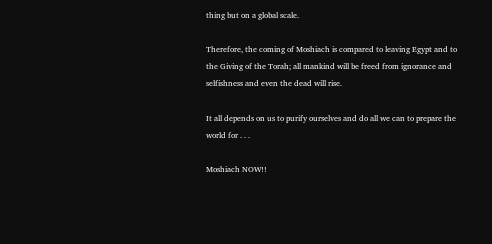thing but on a global scale.

Therefore, the coming of Moshiach is compared to leaving Egypt and to the Giving of the Torah; all mankind will be freed from ignorance and selfishness and even the dead will rise.

It all depends on us to purify ourselves and do all we can to prepare the world for . . .

Moshiach NOW!!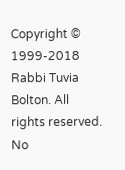Copyright © 1999-2018 Rabbi Tuvia Bolton. All rights reserved. No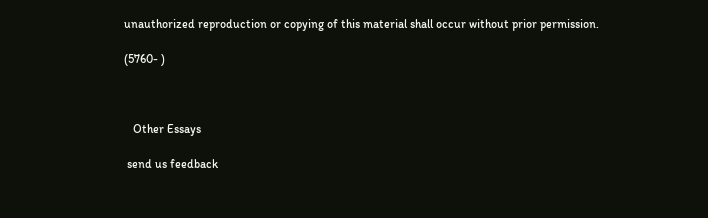unauthorized reproduction or copying of this material shall occur without prior permission.

(5760- )



   Other Essays

 send us feedback